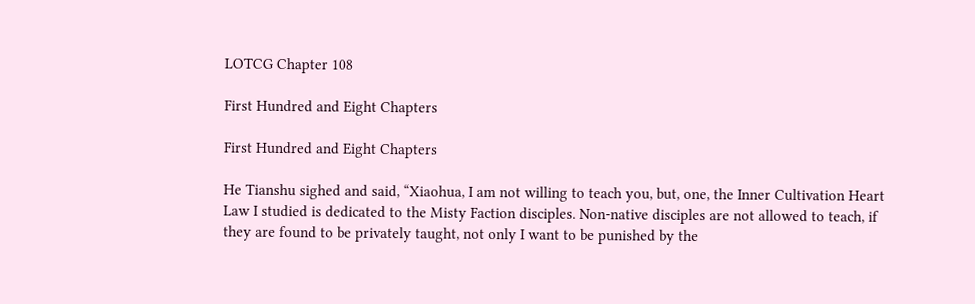LOTCG Chapter 108

First Hundred and Eight Chapters

First Hundred and Eight Chapters

He Tianshu sighed and said, “Xiaohua, I am not willing to teach you, but, one, the Inner Cultivation Heart Law I studied is dedicated to the Misty Faction disciples. Non-native disciples are not allowed to teach, if they are found to be privately taught, not only I want to be punished by the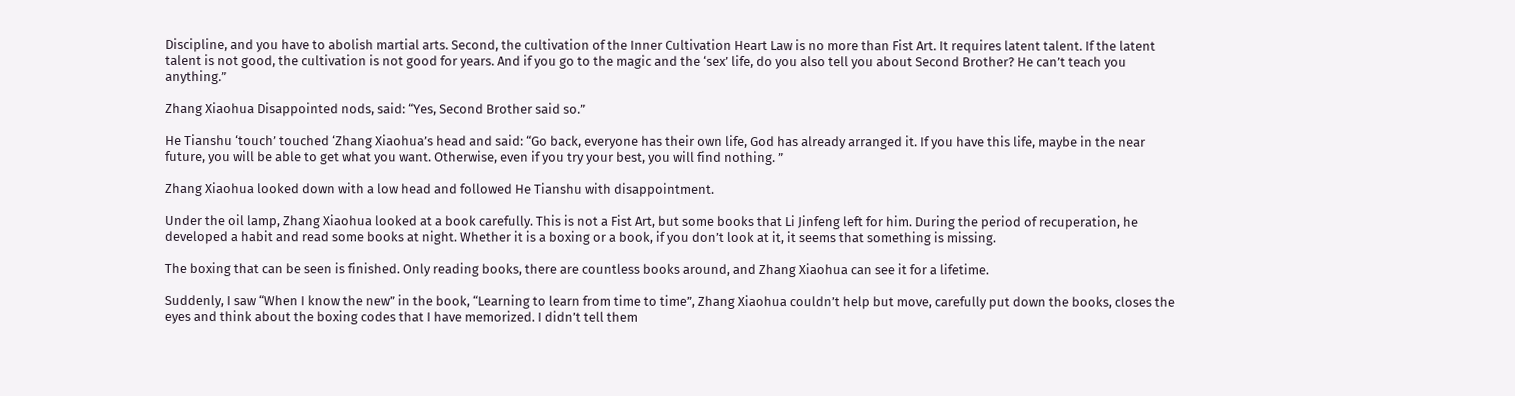Discipline, and you have to abolish martial arts. Second, the cultivation of the Inner Cultivation Heart Law is no more than Fist Art. It requires latent talent. If the latent talent is not good, the cultivation is not good for years. And if you go to the magic and the ‘sex’ life, do you also tell you about Second Brother? He can’t teach you anything.”

Zhang Xiaohua Disappointed nods, said: “Yes, Second Brother said so.”

He Tianshu ‘touch’ touched ‘Zhang Xiaohua’s head and said: “Go back, everyone has their own life, God has already arranged it. If you have this life, maybe in the near future, you will be able to get what you want. Otherwise, even if you try your best, you will find nothing. ”

Zhang Xiaohua looked down with a low head and followed He Tianshu with disappointment.

Under the oil lamp, Zhang Xiaohua looked at a book carefully. This is not a Fist Art, but some books that Li Jinfeng left for him. During the period of recuperation, he developed a habit and read some books at night. Whether it is a boxing or a book, if you don’t look at it, it seems that something is missing.

The boxing that can be seen is finished. Only reading books, there are countless books around, and Zhang Xiaohua can see it for a lifetime.

Suddenly, I saw “When I know the new” in the book, “Learning to learn from time to time”, Zhang Xiaohua couldn’t help but move, carefully put down the books, closes the eyes and think about the boxing codes that I have memorized. I didn’t tell them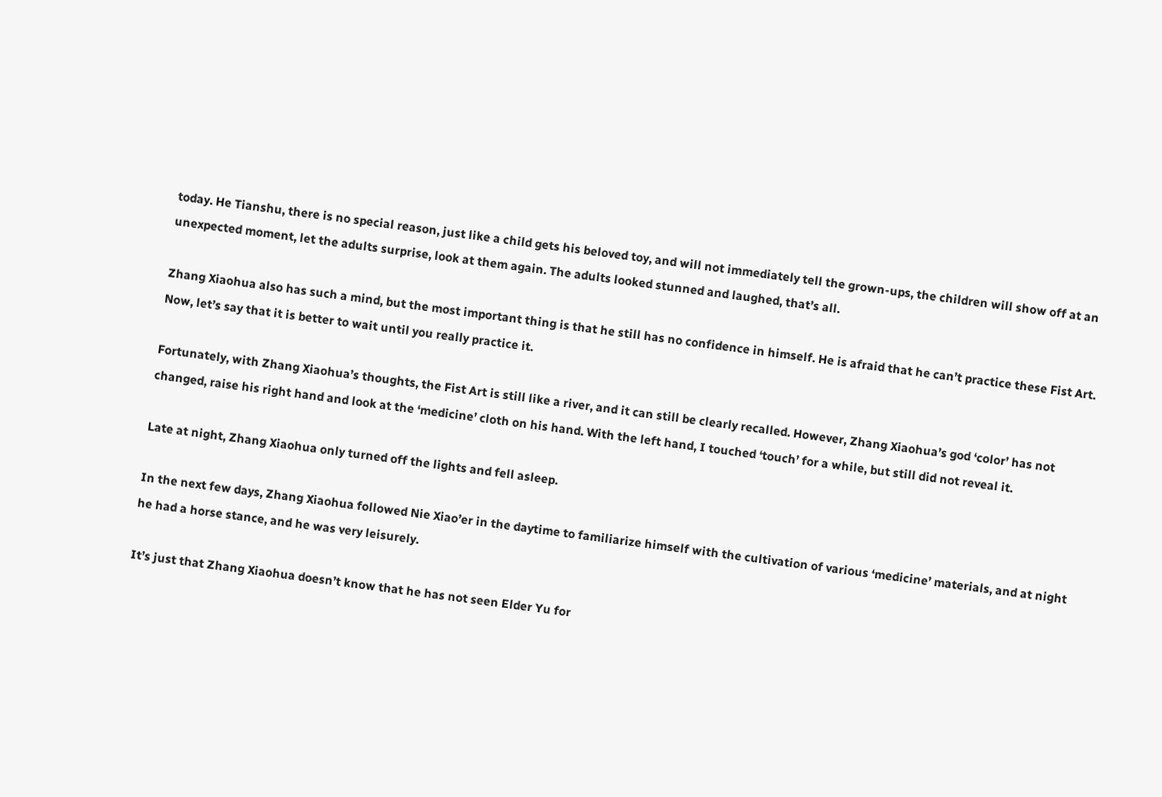today. He Tianshu, there is no special reason, just like a child gets his beloved toy, and will not immediately tell the grown-ups, the children will show off at an unexpected moment, let the adults surprise, look at them again. The adults looked stunned and laughed, that’s all.

Zhang Xiaohua also has such a mind, but the most important thing is that he still has no confidence in himself. He is afraid that he can’t practice these Fist Art. Now, let’s say that it is better to wait until you really practice it.

Fortunately, with Zhang Xiaohua’s thoughts, the Fist Art is still like a river, and it can still be clearly recalled. However, Zhang Xiaohua’s god ‘color’ has not changed, raise his right hand and look at the ‘medicine’ cloth on his hand. With the left hand, I touched ‘touch’ for a while, but still did not reveal it.

Late at night, Zhang Xiaohua only turned off the lights and fell asleep.

In the next few days, Zhang Xiaohua followed Nie Xiao’er in the daytime to familiarize himself with the cultivation of various ‘medicine’ materials, and at night he had a horse stance, and he was very leisurely.

It’s just that Zhang Xiaohua doesn’t know that he has not seen Elder Yu for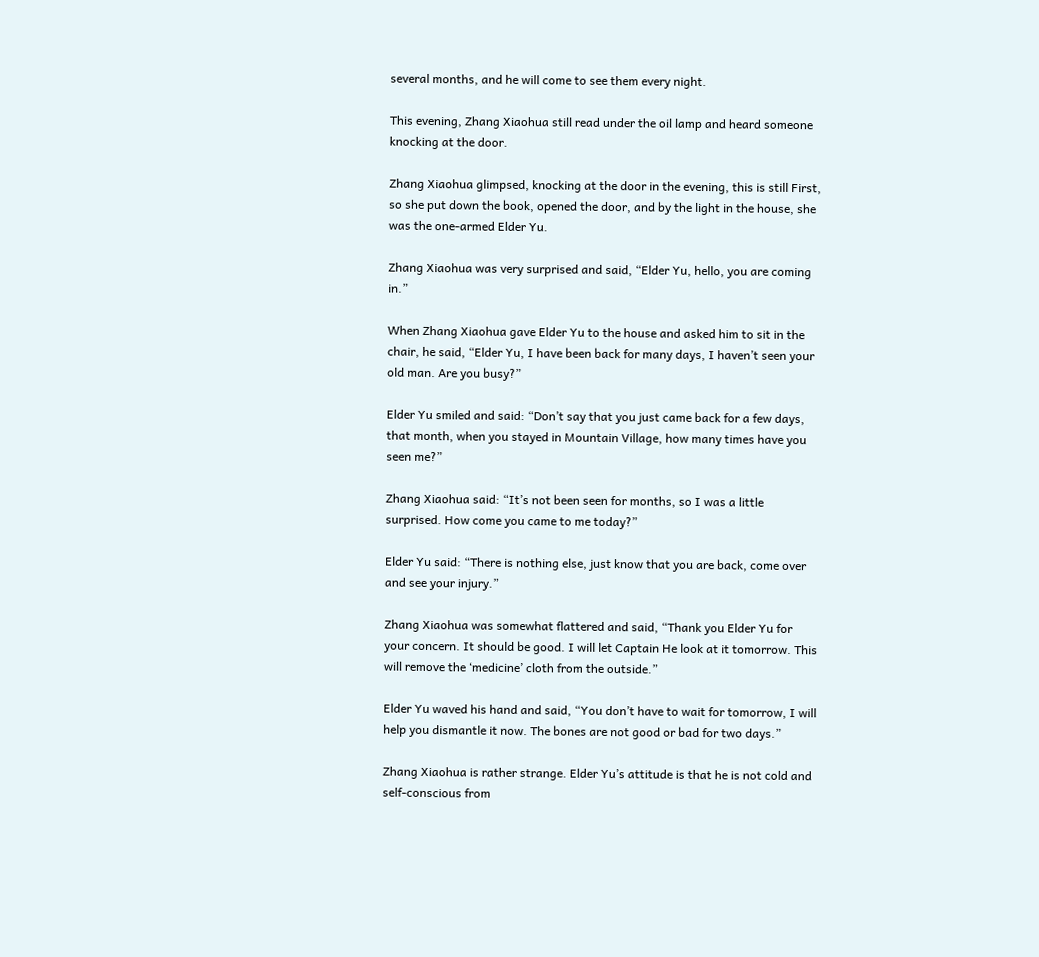several months, and he will come to see them every night.

This evening, Zhang Xiaohua still read under the oil lamp and heard someone knocking at the door.

Zhang Xiaohua glimpsed, knocking at the door in the evening, this is still First, so she put down the book, opened the door, and by the light in the house, she was the one-armed Elder Yu.

Zhang Xiaohua was very surprised and said, “Elder Yu, hello, you are coming in.”

When Zhang Xiaohua gave Elder Yu to the house and asked him to sit in the chair, he said, “Elder Yu, I have been back for many days, I haven’t seen your old man. Are you busy?”

Elder Yu smiled and said: “Don’t say that you just came back for a few days, that month, when you stayed in Mountain Village, how many times have you seen me?”

Zhang Xiaohua said: “It’s not been seen for months, so I was a little surprised. How come you came to me today?”

Elder Yu said: “There is nothing else, just know that you are back, come over and see your injury.”

Zhang Xiaohua was somewhat flattered and said, “Thank you Elder Yu for your concern. It should be good. I will let Captain He look at it tomorrow. This will remove the ‘medicine’ cloth from the outside.”

Elder Yu waved his hand and said, “You don’t have to wait for tomorrow, I will help you dismantle it now. The bones are not good or bad for two days.”

Zhang Xiaohua is rather strange. Elder Yu’s attitude is that he is not cold and self-conscious from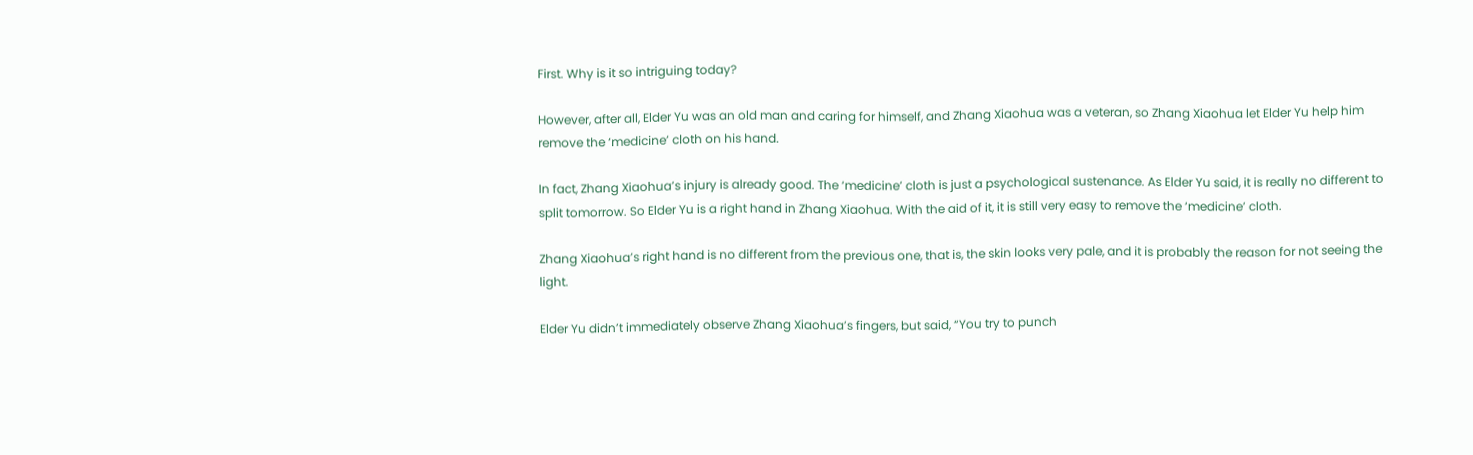First. Why is it so intriguing today?

However, after all, Elder Yu was an old man and caring for himself, and Zhang Xiaohua was a veteran, so Zhang Xiaohua let Elder Yu help him remove the ‘medicine’ cloth on his hand.

In fact, Zhang Xiaohua’s injury is already good. The ‘medicine’ cloth is just a psychological sustenance. As Elder Yu said, it is really no different to split tomorrow. So Elder Yu is a right hand in Zhang Xiaohua. With the aid of it, it is still very easy to remove the ‘medicine’ cloth.

Zhang Xiaohua’s right hand is no different from the previous one, that is, the skin looks very pale, and it is probably the reason for not seeing the light.

Elder Yu didn’t immediately observe Zhang Xiaohua’s fingers, but said, “You try to punch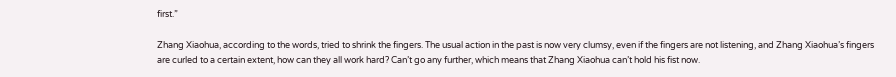first.”

Zhang Xiaohua, according to the words, tried to shrink the fingers. The usual action in the past is now very clumsy, even if the fingers are not listening, and Zhang Xiaohua’s fingers are curled to a certain extent, how can they all work hard? Can’t go any further, which means that Zhang Xiaohua can’t hold his fist now.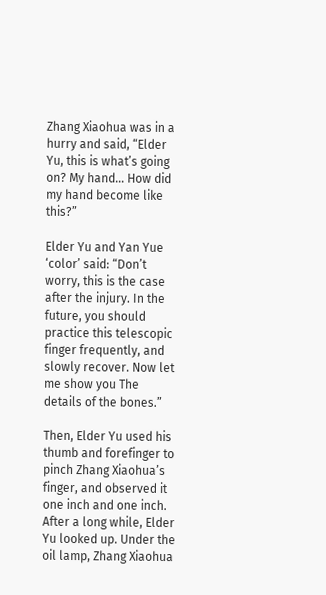Zhang Xiaohua was in a hurry and said, “Elder Yu, this is what’s going on? My hand… How did my hand become like this?”

Elder Yu and Yan Yue ‘color’ said: “Don’t worry, this is the case after the injury. In the future, you should practice this telescopic finger frequently, and slowly recover. Now let me show you The details of the bones.”

Then, Elder Yu used his thumb and forefinger to pinch Zhang Xiaohua’s finger, and observed it one inch and one inch. After a long while, Elder Yu looked up. Under the oil lamp, Zhang Xiaohua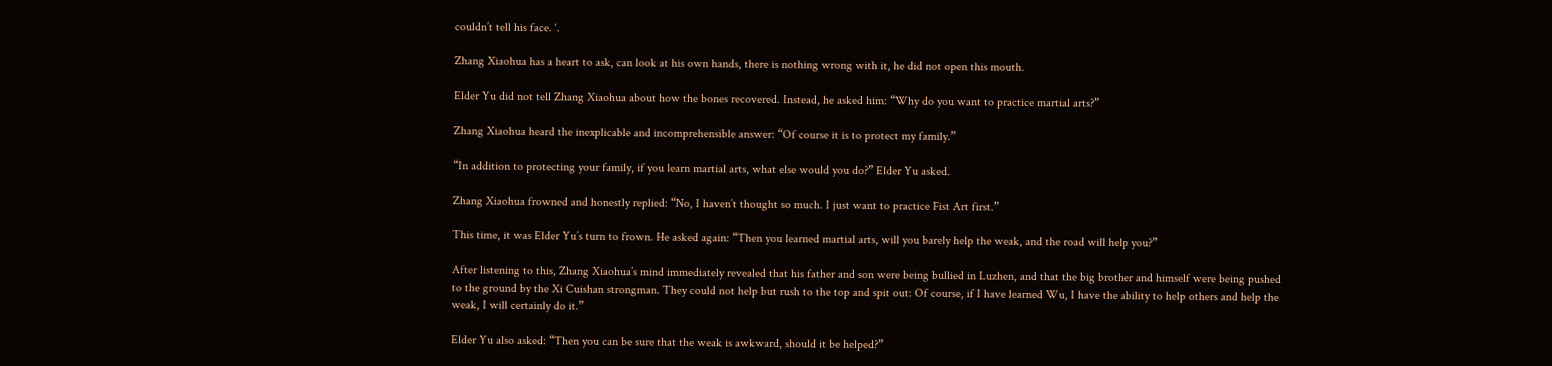couldn’t tell his face. ‘.

Zhang Xiaohua has a heart to ask, can look at his own hands, there is nothing wrong with it, he did not open this mouth.

Elder Yu did not tell Zhang Xiaohua about how the bones recovered. Instead, he asked him: “Why do you want to practice martial arts?”

Zhang Xiaohua heard the inexplicable and incomprehensible answer: “Of course it is to protect my family.”

“In addition to protecting your family, if you learn martial arts, what else would you do?” Elder Yu asked.

Zhang Xiaohua frowned and honestly replied: “No, I haven’t thought so much. I just want to practice Fist Art first.”

This time, it was Elder Yu’s turn to frown. He asked again: “Then you learned martial arts, will you barely help the weak, and the road will help you?”

After listening to this, Zhang Xiaohua’s mind immediately revealed that his father and son were being bullied in Luzhen, and that the big brother and himself were being pushed to the ground by the Xi Cuishan strongman. They could not help but rush to the top and spit out: Of course, if I have learned Wu, I have the ability to help others and help the weak, I will certainly do it.”

Elder Yu also asked: “Then you can be sure that the weak is awkward, should it be helped?”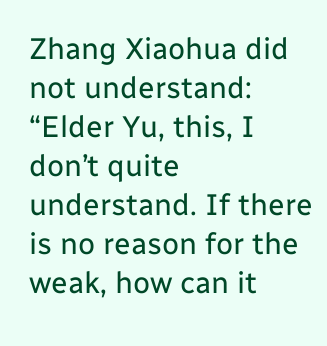Zhang Xiaohua did not understand: “Elder Yu, this, I don’t quite understand. If there is no reason for the weak, how can it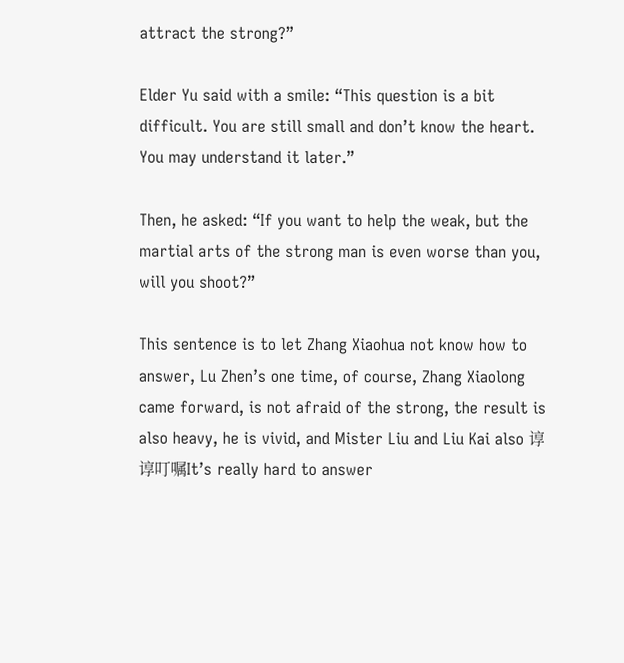attract the strong?”

Elder Yu said with a smile: “This question is a bit difficult. You are still small and don’t know the heart. You may understand it later.”

Then, he asked: “If you want to help the weak, but the martial arts of the strong man is even worse than you, will you shoot?”

This sentence is to let Zhang Xiaohua not know how to answer, Lu Zhen’s one time, of course, Zhang Xiaolong came forward, is not afraid of the strong, the result is also heavy, he is vivid, and Mister Liu and Liu Kai also 谆谆叮嘱It’s really hard to answer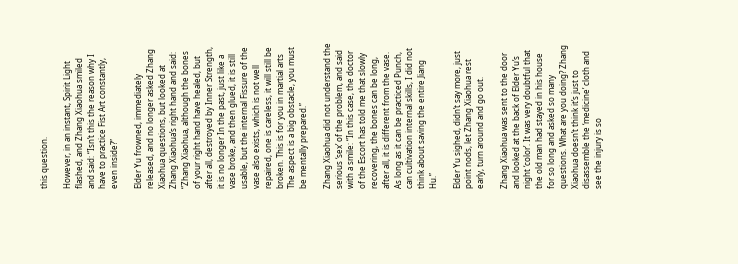this question.

However, in an instant, Spirit Light flashed, and Zhang Xiaohua smiled and said: “Isn’t this the reason why I have to practice Fist Art constantly, even inside?”

Elder Yu frowned, immediately released, and no longer asked Zhang Xiaohua questions, but looked at Zhang Xiaohua’s right hand and said: “Zhang Xiaohua, although the bones of your right hand have healed, but after all, destroyed by Inner Strength, it is no longer In the past, just like a vase broke, and then glued, it is still usable, but the internal Fissure of the vase also exists, which is not well repaired, one is careless, it will still be broken. This is for you in martial arts The aspect is a big obstacle, you must be mentally prepared.”

Zhang Xiaohua did not understand the serious ‘sex’ of the problem, and said with a smile: “In this case, the doctor of the Escort has told me that slowly recovering, the bones can be long, after all, it is different from the vase. As long as it can be practiced Punch, can cultivation internal skills, I did not think about saving the entire Jiang Hu.”

Elder Yu sighed, didn’t say more, just point nods, let Zhang Xiaohua rest early, turn around and go out.

Zhang Xiaohua was sent to the door and looked at the back of Elder Yu’s night ‘color’. It was very doubtful that the old man had stayed in his house for so long and asked so many questions. What are you doing? Zhang Xiaohua doesn’t think it’s just to disassemble the ‘medicine’ cloth and see the injury is so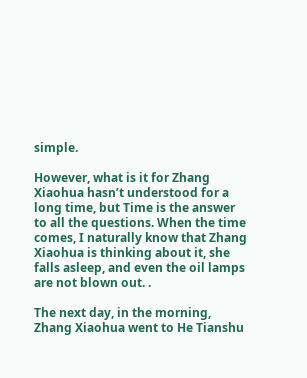simple.

However, what is it for Zhang Xiaohua hasn’t understood for a long time, but Time is the answer to all the questions. When the time comes, I naturally know that Zhang Xiaohua is thinking about it, she falls asleep, and even the oil lamps are not blown out. .

The next day, in the morning, Zhang Xiaohua went to He Tianshu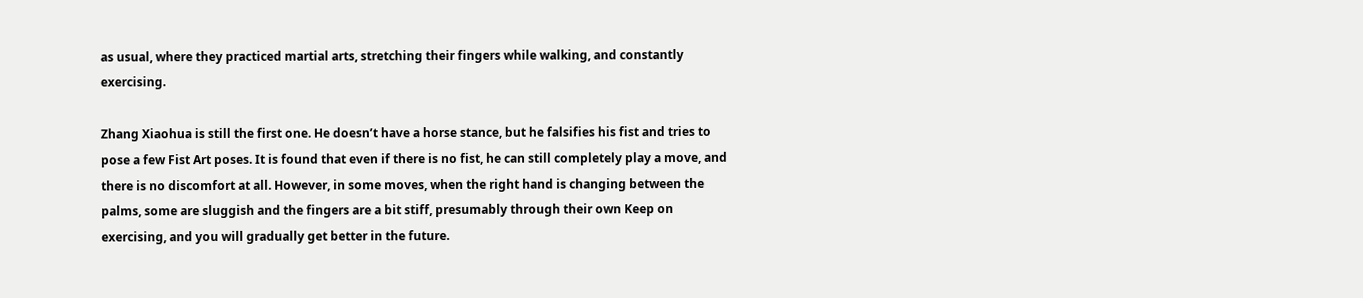as usual, where they practiced martial arts, stretching their fingers while walking, and constantly exercising.

Zhang Xiaohua is still the first one. He doesn’t have a horse stance, but he falsifies his fist and tries to pose a few Fist Art poses. It is found that even if there is no fist, he can still completely play a move, and there is no discomfort at all. However, in some moves, when the right hand is changing between the palms, some are sluggish and the fingers are a bit stiff, presumably through their own Keep on exercising, and you will gradually get better in the future.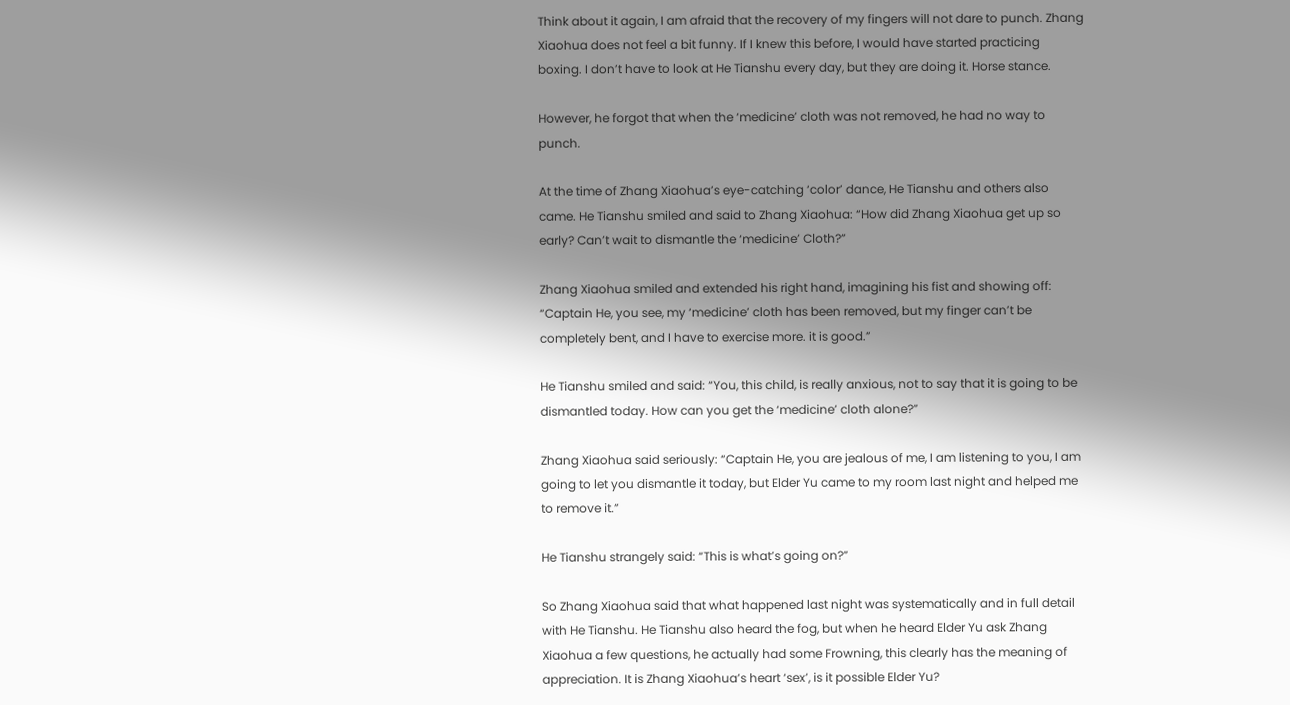Think about it again, I am afraid that the recovery of my fingers will not dare to punch. Zhang Xiaohua does not feel a bit funny. If I knew this before, I would have started practicing boxing. I don’t have to look at He Tianshu every day, but they are doing it. Horse stance.

However, he forgot that when the ‘medicine’ cloth was not removed, he had no way to punch.

At the time of Zhang Xiaohua’s eye-catching ‘color’ dance, He Tianshu and others also came. He Tianshu smiled and said to Zhang Xiaohua: “How did Zhang Xiaohua get up so early? Can’t wait to dismantle the ‘medicine’ Cloth?”

Zhang Xiaohua smiled and extended his right hand, imagining his fist and showing off: “Captain He, you see, my ‘medicine’ cloth has been removed, but my finger can’t be completely bent, and I have to exercise more. it is good.”

He Tianshu smiled and said: “You, this child, is really anxious, not to say that it is going to be dismantled today. How can you get the ‘medicine’ cloth alone?”

Zhang Xiaohua said seriously: “Captain He, you are jealous of me, I am listening to you, I am going to let you dismantle it today, but Elder Yu came to my room last night and helped me to remove it.”

He Tianshu strangely said: “This is what’s going on?”

So Zhang Xiaohua said that what happened last night was systematically and in full detail with He Tianshu. He Tianshu also heard the fog, but when he heard Elder Yu ask Zhang Xiaohua a few questions, he actually had some Frowning, this clearly has the meaning of appreciation. It is Zhang Xiaohua’s heart ‘sex’, is it possible Elder Yu?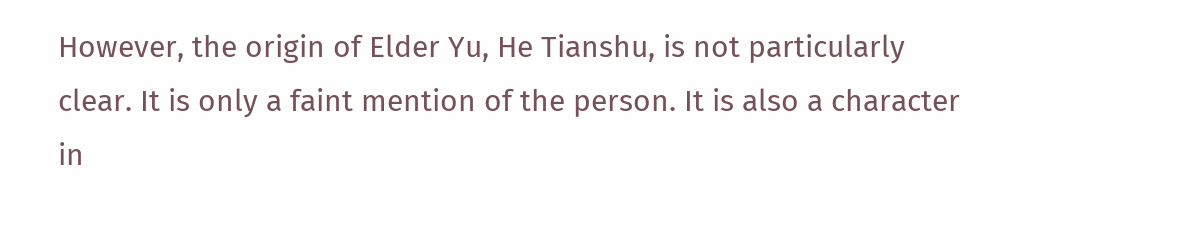However, the origin of Elder Yu, He Tianshu, is not particularly clear. It is only a faint mention of the person. It is also a character in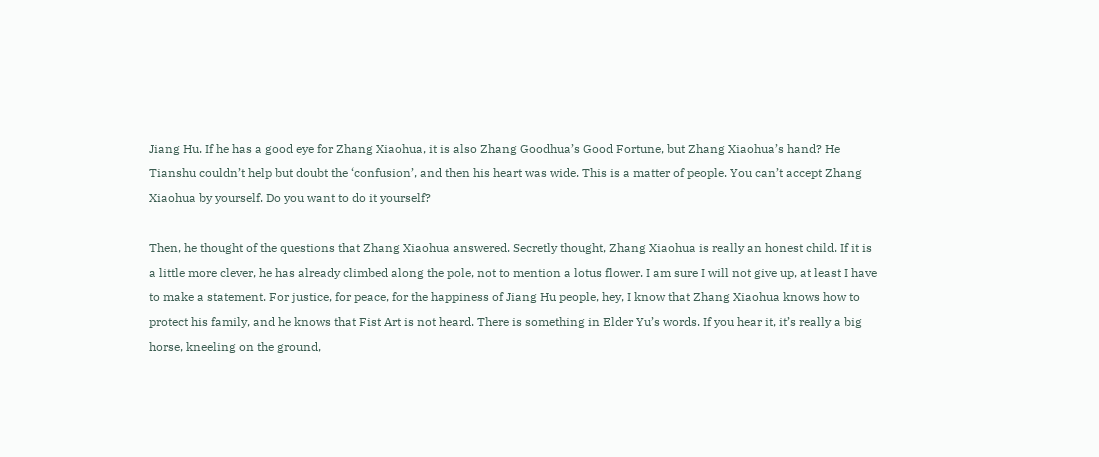Jiang Hu. If he has a good eye for Zhang Xiaohua, it is also Zhang Goodhua’s Good Fortune, but Zhang Xiaohua’s hand? He Tianshu couldn’t help but doubt the ‘confusion’, and then his heart was wide. This is a matter of people. You can’t accept Zhang Xiaohua by yourself. Do you want to do it yourself?

Then, he thought of the questions that Zhang Xiaohua answered. Secretly thought, Zhang Xiaohua is really an honest child. If it is a little more clever, he has already climbed along the pole, not to mention a lotus flower. I am sure I will not give up, at least I have to make a statement. For justice, for peace, for the happiness of Jiang Hu people, hey, I know that Zhang Xiaohua knows how to protect his family, and he knows that Fist Art is not heard. There is something in Elder Yu’s words. If you hear it, it’s really a big horse, kneeling on the ground,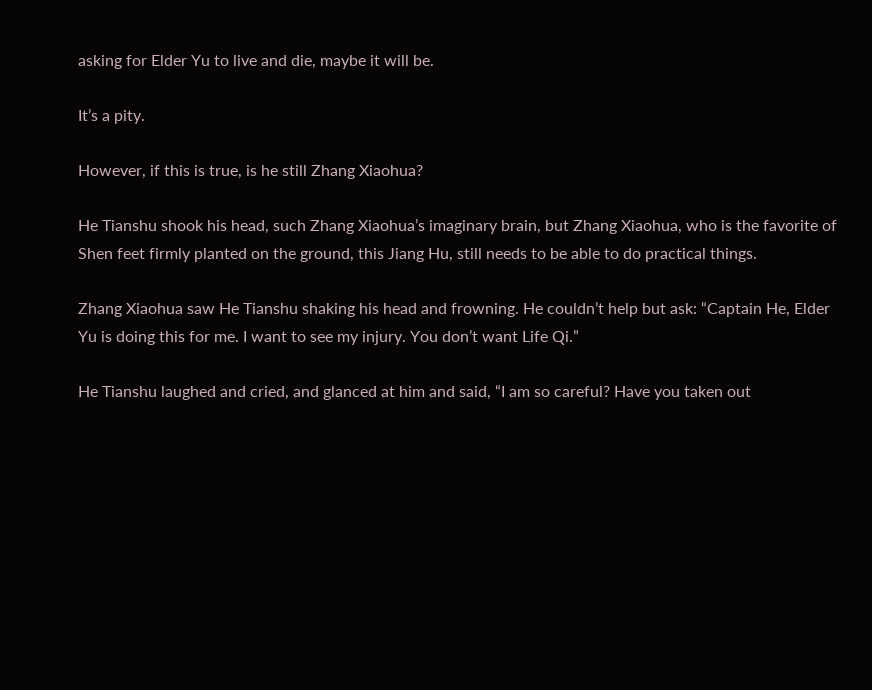asking for Elder Yu to live and die, maybe it will be.

It’s a pity.

However, if this is true, is he still Zhang Xiaohua?

He Tianshu shook his head, such Zhang Xiaohua’s imaginary brain, but Zhang Xiaohua, who is the favorite of Shen feet firmly planted on the ground, this Jiang Hu, still needs to be able to do practical things.

Zhang Xiaohua saw He Tianshu shaking his head and frowning. He couldn’t help but ask: “Captain He, Elder Yu is doing this for me. I want to see my injury. You don’t want Life Qi.”

He Tianshu laughed and cried, and glanced at him and said, “I am so careful? Have you taken out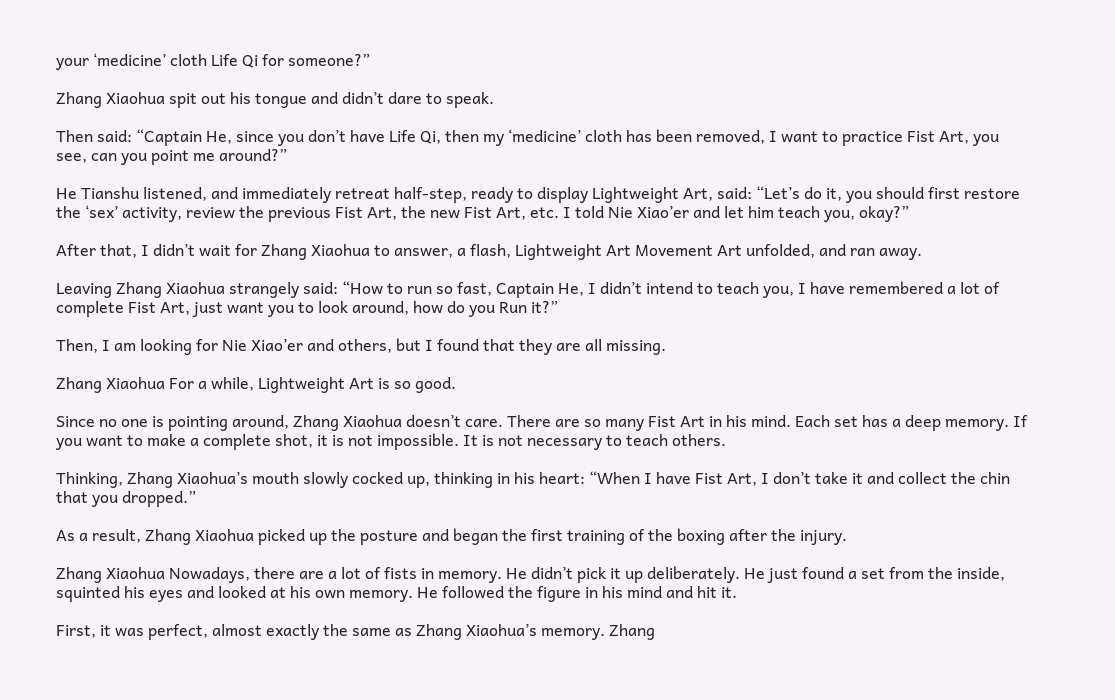your ‘medicine’ cloth Life Qi for someone?”

Zhang Xiaohua spit out his tongue and didn’t dare to speak.

Then said: “Captain He, since you don’t have Life Qi, then my ‘medicine’ cloth has been removed, I want to practice Fist Art, you see, can you point me around?”

He Tianshu listened, and immediately retreat half-step, ready to display Lightweight Art, said: “Let’s do it, you should first restore the ‘sex’ activity, review the previous Fist Art, the new Fist Art, etc. I told Nie Xiao’er and let him teach you, okay?”

After that, I didn’t wait for Zhang Xiaohua to answer, a flash, Lightweight Art Movement Art unfolded, and ran away.

Leaving Zhang Xiaohua strangely said: “How to run so fast, Captain He, I didn’t intend to teach you, I have remembered a lot of complete Fist Art, just want you to look around, how do you Run it?”

Then, I am looking for Nie Xiao’er and others, but I found that they are all missing.

Zhang Xiaohua For a while, Lightweight Art is so good.

Since no one is pointing around, Zhang Xiaohua doesn’t care. There are so many Fist Art in his mind. Each set has a deep memory. If you want to make a complete shot, it is not impossible. It is not necessary to teach others.

Thinking, Zhang Xiaohua’s mouth slowly cocked up, thinking in his heart: “When I have Fist Art, I don’t take it and collect the chin that you dropped.”

As a result, Zhang Xiaohua picked up the posture and began the first training of the boxing after the injury.

Zhang Xiaohua Nowadays, there are a lot of fists in memory. He didn’t pick it up deliberately. He just found a set from the inside, squinted his eyes and looked at his own memory. He followed the figure in his mind and hit it.

First, it was perfect, almost exactly the same as Zhang Xiaohua’s memory. Zhang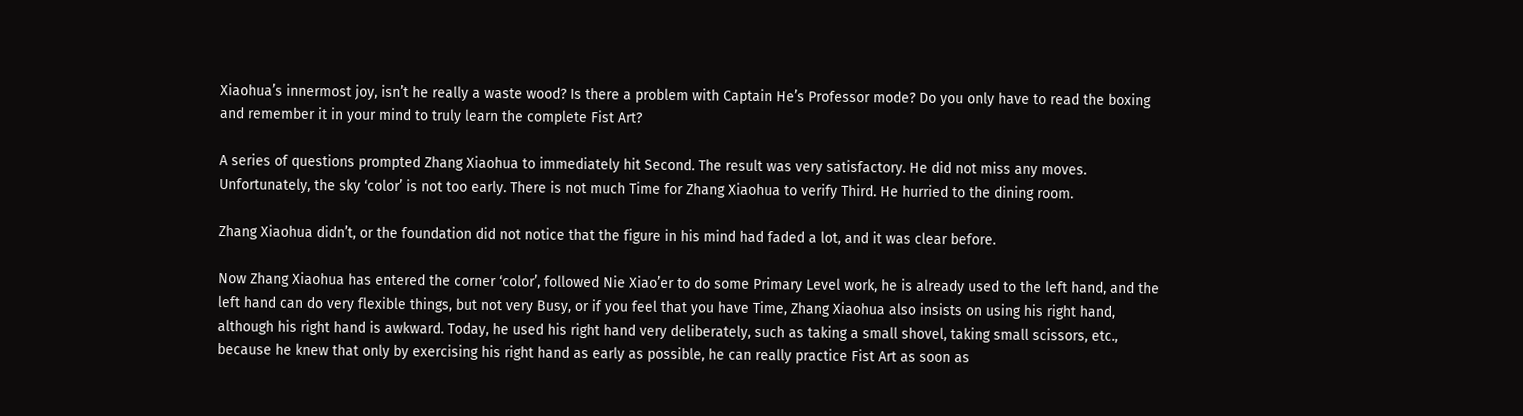Xiaohua’s innermost joy, isn’t he really a waste wood? Is there a problem with Captain He’s Professor mode? Do you only have to read the boxing and remember it in your mind to truly learn the complete Fist Art?

A series of questions prompted Zhang Xiaohua to immediately hit Second. The result was very satisfactory. He did not miss any moves. Unfortunately, the sky ‘color’ is not too early. There is not much Time for Zhang Xiaohua to verify Third. He hurried to the dining room.

Zhang Xiaohua didn’t, or the foundation did not notice that the figure in his mind had faded a lot, and it was clear before.

Now Zhang Xiaohua has entered the corner ‘color’, followed Nie Xiao’er to do some Primary Level work, he is already used to the left hand, and the left hand can do very flexible things, but not very Busy, or if you feel that you have Time, Zhang Xiaohua also insists on using his right hand, although his right hand is awkward. Today, he used his right hand very deliberately, such as taking a small shovel, taking small scissors, etc., because he knew that only by exercising his right hand as early as possible, he can really practice Fist Art as soon as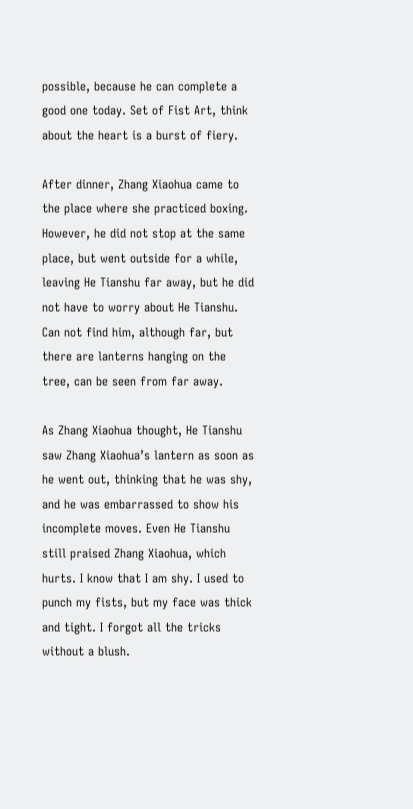possible, because he can complete a good one today. Set of Fist Art, think about the heart is a burst of fiery.

After dinner, Zhang Xiaohua came to the place where she practiced boxing. However, he did not stop at the same place, but went outside for a while, leaving He Tianshu far away, but he did not have to worry about He Tianshu. Can not find him, although far, but there are lanterns hanging on the tree, can be seen from far away.

As Zhang Xiaohua thought, He Tianshu saw Zhang Xiaohua’s lantern as soon as he went out, thinking that he was shy, and he was embarrassed to show his incomplete moves. Even He Tianshu still praised Zhang Xiaohua, which hurts. I know that I am shy. I used to punch my fists, but my face was thick and tight. I forgot all the tricks without a blush.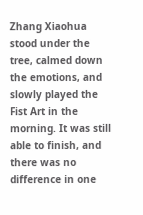Zhang Xiaohua stood under the tree, calmed down the emotions, and slowly played the Fist Art in the morning. It was still able to finish, and there was no difference in one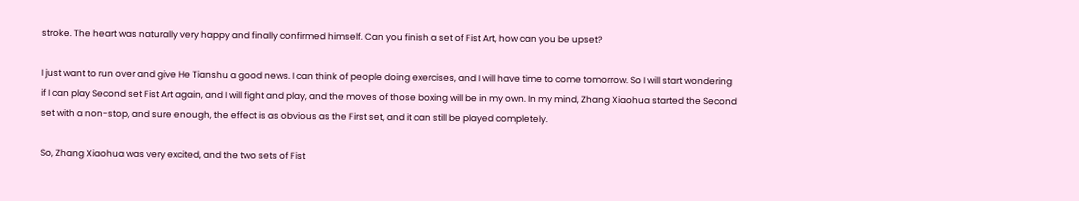stroke. The heart was naturally very happy and finally confirmed himself. Can you finish a set of Fist Art, how can you be upset?

I just want to run over and give He Tianshu a good news. I can think of people doing exercises, and I will have time to come tomorrow. So I will start wondering if I can play Second set Fist Art again, and I will fight and play, and the moves of those boxing will be in my own. In my mind, Zhang Xiaohua started the Second set with a non-stop, and sure enough, the effect is as obvious as the First set, and it can still be played completely.

So, Zhang Xiaohua was very excited, and the two sets of Fist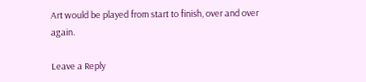Art would be played from start to finish, over and over again.

Leave a Reply